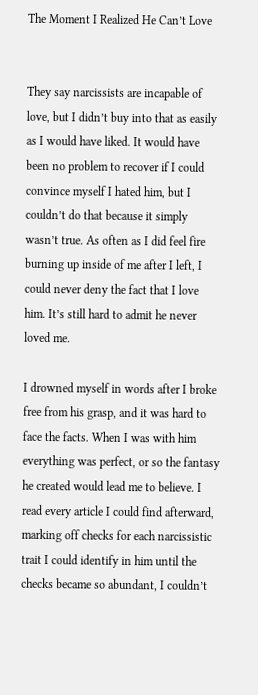The Moment I Realized He Can’t Love


They say narcissists are incapable of love, but I didn’t buy into that as easily as I would have liked. It would have been no problem to recover if I could convince myself I hated him, but I couldn’t do that because it simply wasn’t true. As often as I did feel fire burning up inside of me after I left, I could never deny the fact that I love him. It’s still hard to admit he never loved me.

I drowned myself in words after I broke free from his grasp, and it was hard to face the facts. When I was with him everything was perfect, or so the fantasy he created would lead me to believe. I read every article I could find afterward, marking off checks for each narcissistic trait I could identify in him until the checks became so abundant, I couldn’t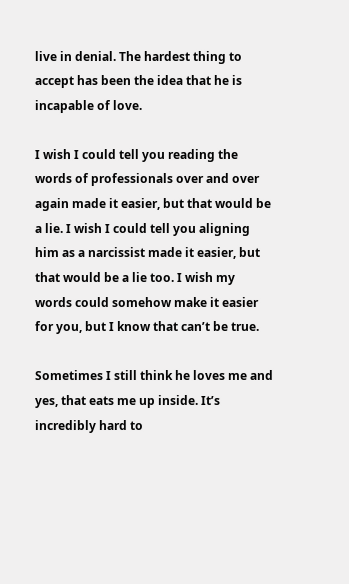live in denial. The hardest thing to accept has been the idea that he is incapable of love.

I wish I could tell you reading the words of professionals over and over again made it easier, but that would be a lie. I wish I could tell you aligning him as a narcissist made it easier, but that would be a lie too. I wish my words could somehow make it easier for you, but I know that can’t be true.

Sometimes I still think he loves me and yes, that eats me up inside. It’s incredibly hard to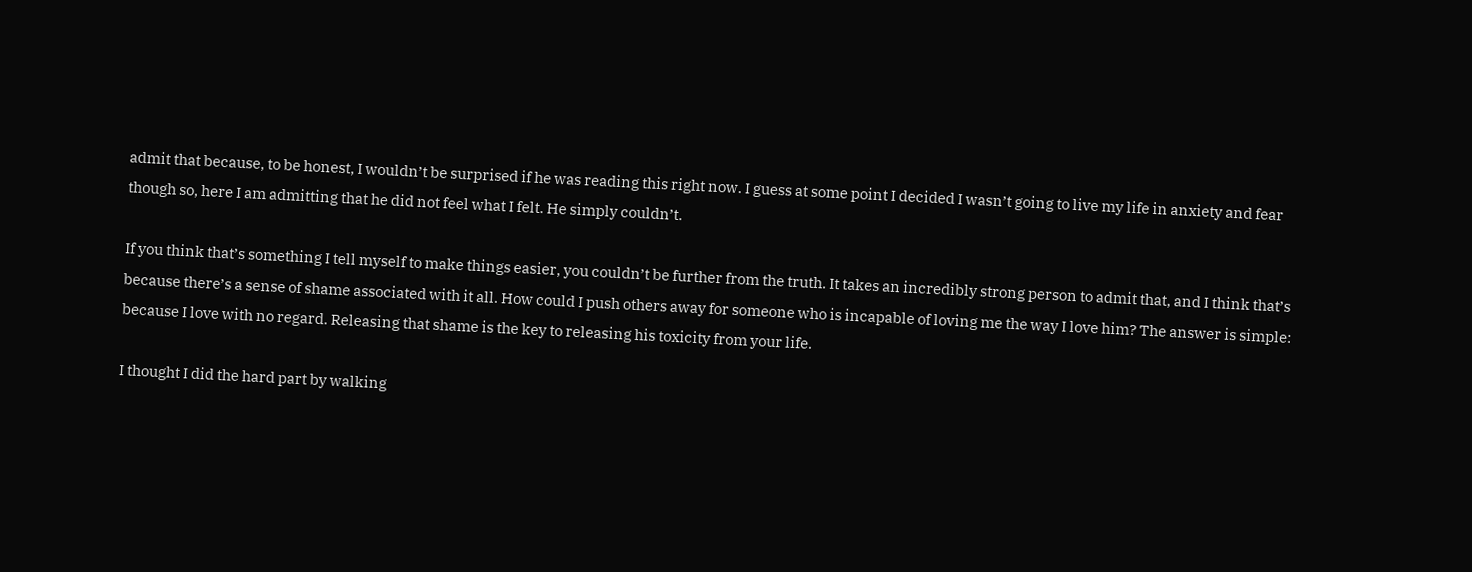admit that because, to be honest, I wouldn’t be surprised if he was reading this right now. I guess at some point I decided I wasn’t going to live my life in anxiety and fear though so, here I am admitting that he did not feel what I felt. He simply couldn’t.

If you think that’s something I tell myself to make things easier, you couldn’t be further from the truth. It takes an incredibly strong person to admit that, and I think that’s because there’s a sense of shame associated with it all. How could I push others away for someone who is incapable of loving me the way I love him? The answer is simple: because I love with no regard. Releasing that shame is the key to releasing his toxicity from your life.

I thought I did the hard part by walking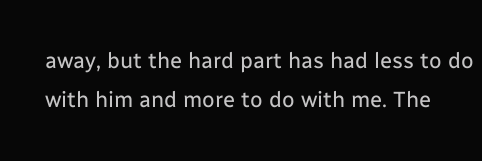away, but the hard part has had less to do with him and more to do with me. The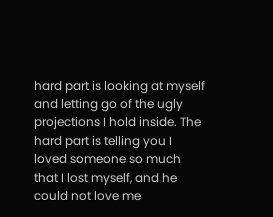hard part is looking at myself and letting go of the ugly projections I hold inside. The hard part is telling you I loved someone so much that I lost myself, and he could not love me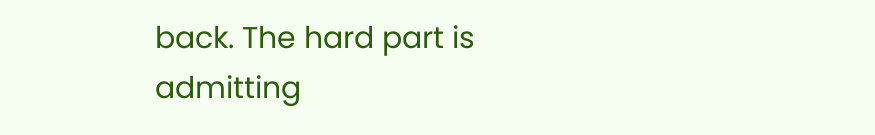back. The hard part is admitting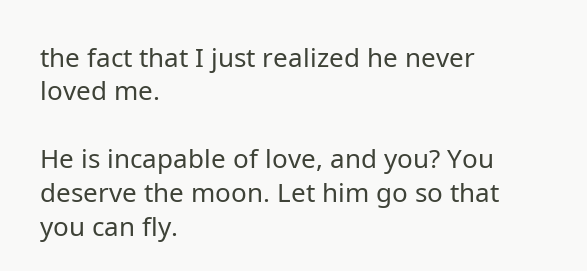the fact that I just realized he never loved me.

He is incapable of love, and you? You deserve the moon. Let him go so that you can fly.